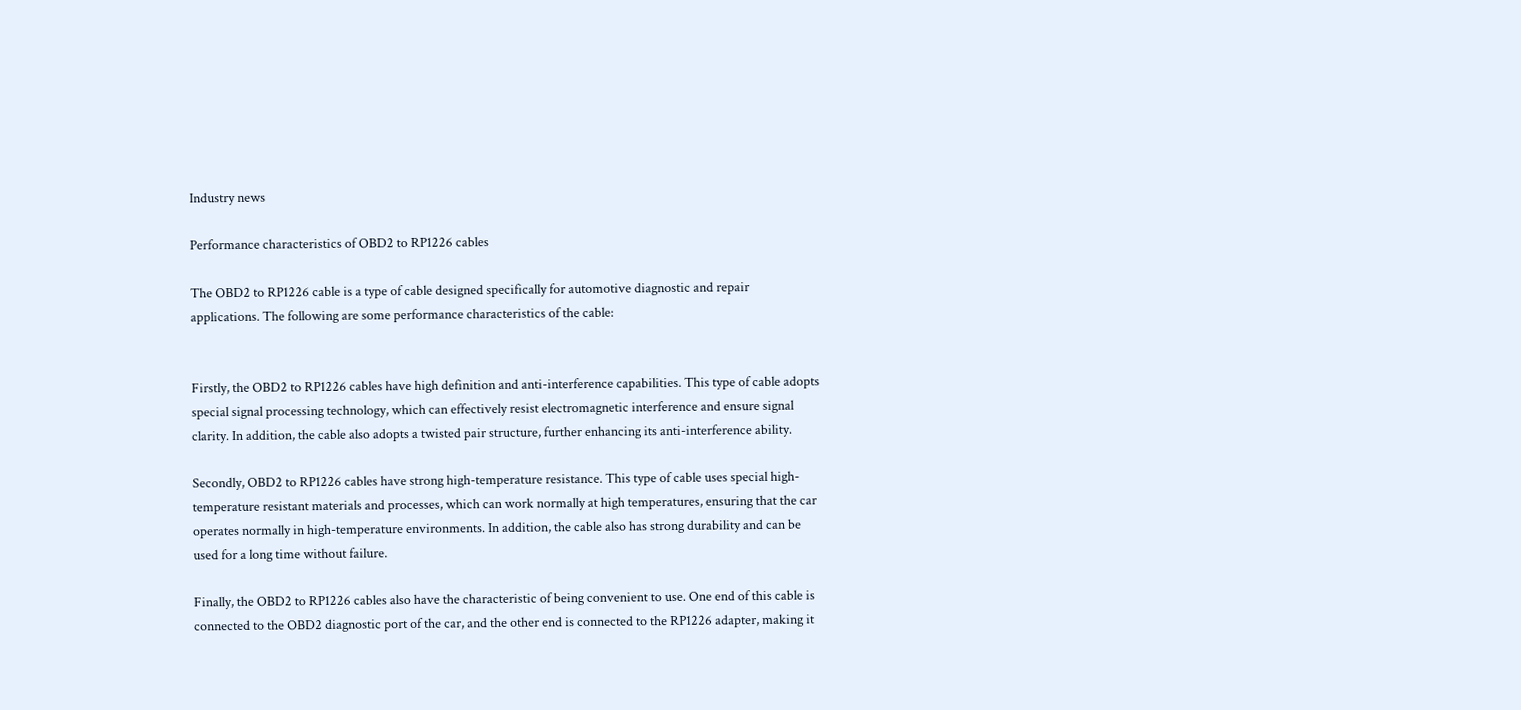Industry news

Performance characteristics of OBD2 to RP1226 cables

The OBD2 to RP1226 cable is a type of cable designed specifically for automotive diagnostic and repair applications. The following are some performance characteristics of the cable:


Firstly, the OBD2 to RP1226 cables have high definition and anti-interference capabilities. This type of cable adopts special signal processing technology, which can effectively resist electromagnetic interference and ensure signal clarity. In addition, the cable also adopts a twisted pair structure, further enhancing its anti-interference ability.

Secondly, OBD2 to RP1226 cables have strong high-temperature resistance. This type of cable uses special high-temperature resistant materials and processes, which can work normally at high temperatures, ensuring that the car operates normally in high-temperature environments. In addition, the cable also has strong durability and can be used for a long time without failure.

Finally, the OBD2 to RP1226 cables also have the characteristic of being convenient to use. One end of this cable is connected to the OBD2 diagnostic port of the car, and the other end is connected to the RP1226 adapter, making it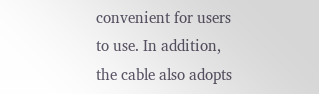convenient for users to use. In addition, the cable also adopts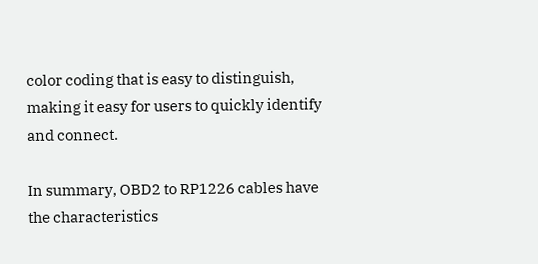color coding that is easy to distinguish, making it easy for users to quickly identify and connect.

In summary, OBD2 to RP1226 cables have the characteristics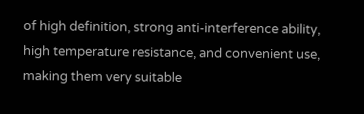of high definition, strong anti-interference ability, high temperature resistance, and convenient use, making them very suitable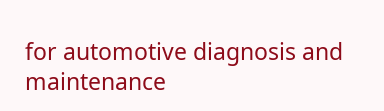for automotive diagnosis and maintenance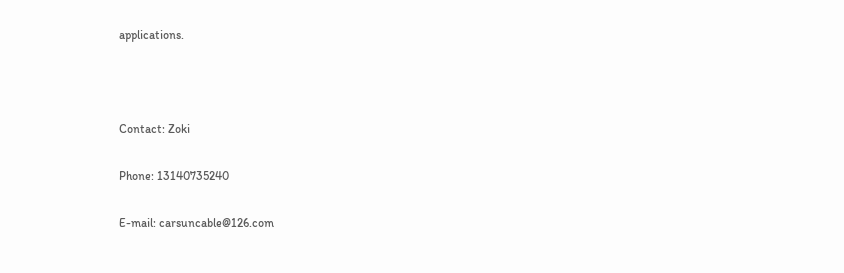applications.



Contact: Zoki

Phone: 13140735240

E-mail: carsuncable@126.com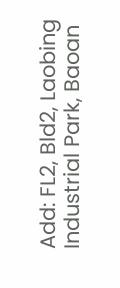Add: FL2, Bld2, Laobing Industrial Park, Baoan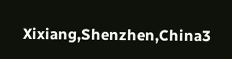Xixiang,Shenzhen,China3